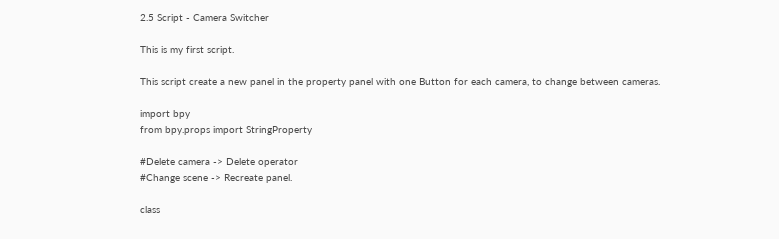2.5 Script - Camera Switcher

This is my first script.

This script create a new panel in the property panel with one Button for each camera, to change between cameras.

import bpy
from bpy.props import StringProperty

#Delete camera -> Delete operator
#Change scene -> Recreate panel.

class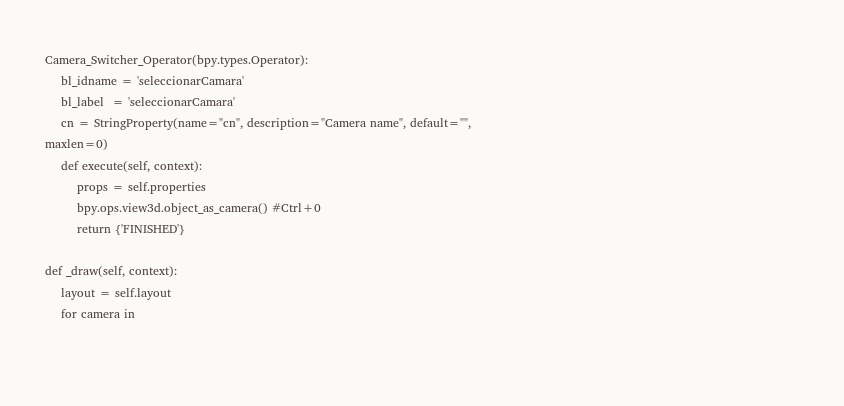Camera_Switcher_Operator(bpy.types.Operator):
    bl_idname = 'seleccionarCamara'
    bl_label  = 'seleccionarCamara'
    cn = StringProperty(name="cn", description="Camera name", default="", maxlen=0)
    def execute(self, context):
        props = self.properties
        bpy.ops.view3d.object_as_camera() #Ctrl+0
        return {'FINISHED'}

def _draw(self, context):
    layout = self.layout
    for camera in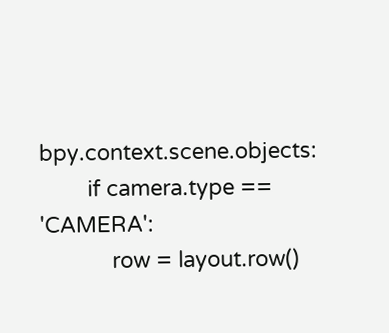bpy.context.scene.objects:
        if camera.type == 'CAMERA':
            row = layout.row()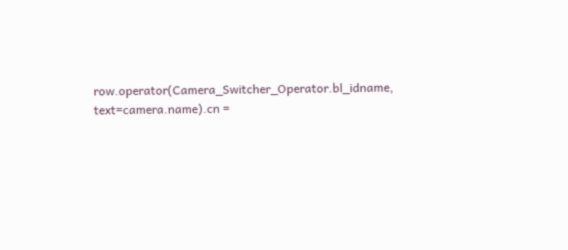row.operator(Camera_Switcher_Operator.bl_idname, text=camera.name).cn =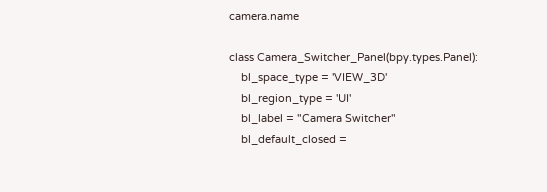camera.name

class Camera_Switcher_Panel(bpy.types.Panel):
    bl_space_type = 'VIEW_3D'
    bl_region_type = 'UI'
    bl_label = "Camera Switcher"
    bl_default_closed =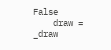False
    draw = _draw